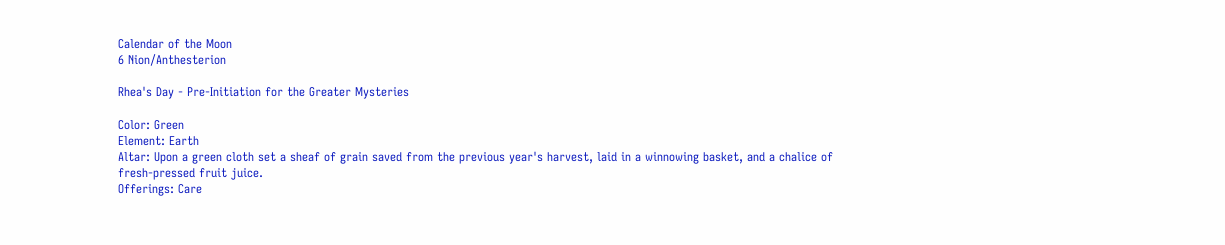Calendar of the Moon
6 Nion/Anthesterion

Rhea's Day - Pre-Initiation for the Greater Mysteries

Color: Green
Element: Earth
Altar: Upon a green cloth set a sheaf of grain saved from the previous year's harvest, laid in a winnowing basket, and a chalice of fresh-pressed fruit juice.
Offerings: Care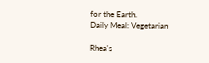for the Earth.
Daily Meal: Vegetarian

Rhea's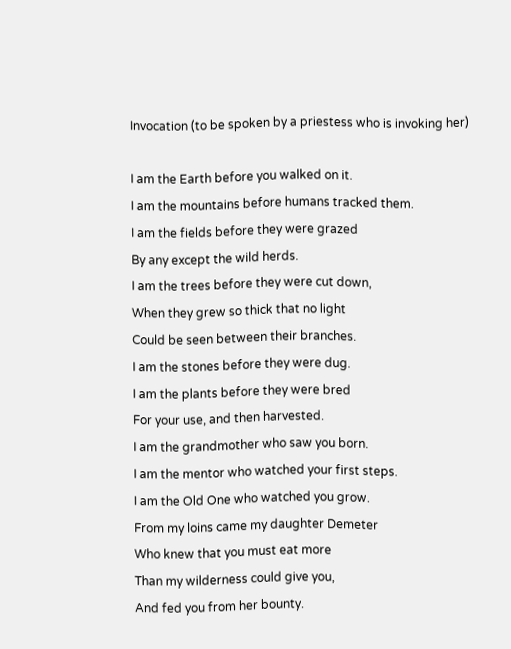Invocation (to be spoken by a priestess who is invoking her)

I am the Earth before you walked on it.
I am the mountains before humans tracked them.
I am the fields before they were grazed
By any except the wild herds.
I am the trees before they were cut down,
When they grew so thick that no light
Could be seen between their branches.
I am the stones before they were dug.
I am the plants before they were bred
For your use, and then harvested.
I am the grandmother who saw you born.
I am the mentor who watched your first steps.
I am the Old One who watched you grow.
From my loins came my daughter Demeter
Who knew that you must eat more
Than my wilderness could give you,
And fed you from her bounty.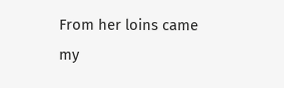From her loins came my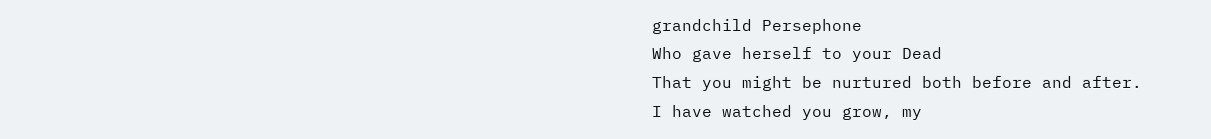grandchild Persephone
Who gave herself to your Dead
That you might be nurtured both before and after.
I have watched you grow, my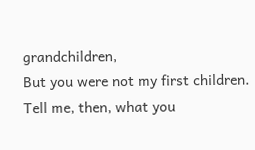grandchildren,
But you were not my first children.
Tell me, then, what you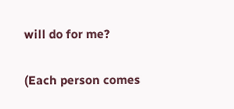will do for me?

(Each person comes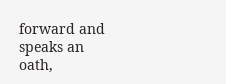forward and speaks an oath,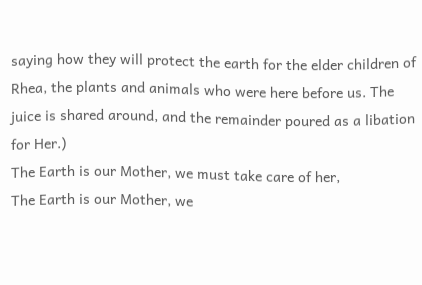saying how they will protect the earth for the elder children of Rhea, the plants and animals who were here before us. The juice is shared around, and the remainder poured as a libation for Her.)
The Earth is our Mother, we must take care of her,
The Earth is our Mother, we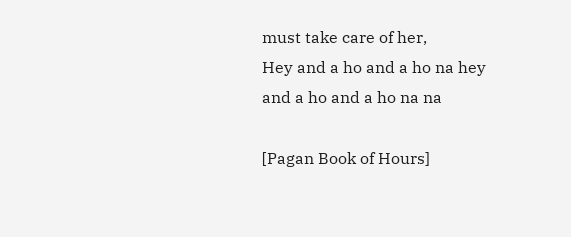must take care of her,
Hey and a ho and a ho na hey and a ho and a ho na na

[Pagan Book of Hours]